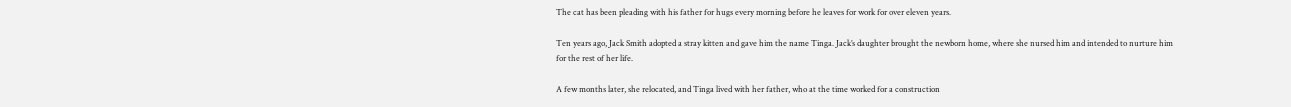The cat has been pleading with his father for hugs every morning before he leaves for work for over eleven years.

Ten years ago, Jack Smith adopted a stray kitten and gave him the name Tinga. Jack’s daughter brought the newborn home, where she nursed him and intended to nurture him for the rest of her life.

A few months later, she relocated, and Tinga lived with her father, who at the time worked for a construction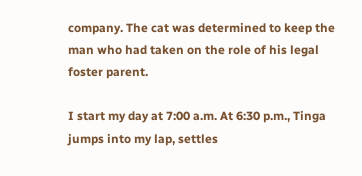company. The cat was determined to keep the man who had taken on the role of his legal foster parent.

I start my day at 7:00 a.m. At 6:30 p.m., Tinga jumps into my lap, settles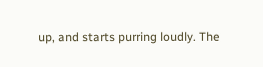up, and starts purring loudly. The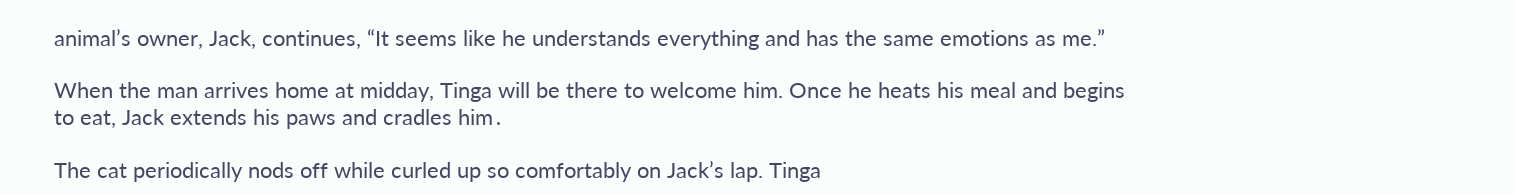animal’s owner, Jack, continues, “It seems like he understands everything and has the same emotions as me.”

When the man arrives home at midday, Tinga will be there to welcome him. Once he heats his meal and begins to eat, Jack extends his paws and cradles him․

The cat periodically nods off while curled up so comfortably on Jack’s lap. Tinga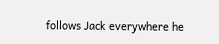follows Jack everywhere he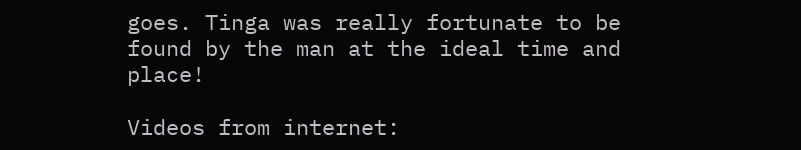goes. Tinga was really fortunate to be found by the man at the ideal time and place!

Videos from internet: